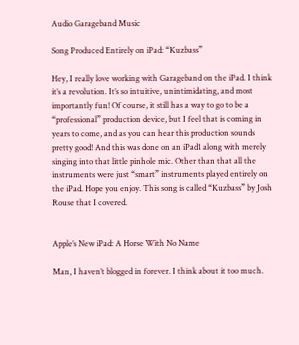Audio Garageband Music

Song Produced Entirely on iPad: “Kuzbass”

Hey, I really love working with Garageband on the iPad. I think it’s a revolution. It’s so intuitive, unintimidating, and most importantly fun! Of course, it still has a way to go to be a “professional” production device, but I feel that is coming in years to come, and as you can hear this production sounds pretty good! And this was done on an iPad1 along with merely singing into that little pinhole mic. Other than that all the instruments were just “smart” instruments played entirely on the iPad. Hope you enjoy. This song is called “Kuzbass” by Josh Rouse that I covered.


Apple’s New iPad: A Horse With No Name

Man, I haven’t blogged in forever. I think about it too much.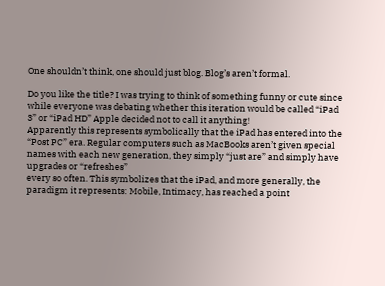One shouldn’t think, one should just blog. Blog’s aren’t formal.

Do you like the title? I was trying to think of something funny or cute since while everyone was debating whether this iteration would be called “iPad 3” or “iPad HD” Apple decided not to call it anything!
Apparently this represents symbolically that the iPad has entered into the “Post PC” era. Regular computers such as MacBooks aren’t given special names with each new generation, they simply “just are” and simply have upgrades or “refreshes”
every so often. This symbolizes that the iPad, and more generally, the paradigm it represents: Mobile, Intimacy, has reached a point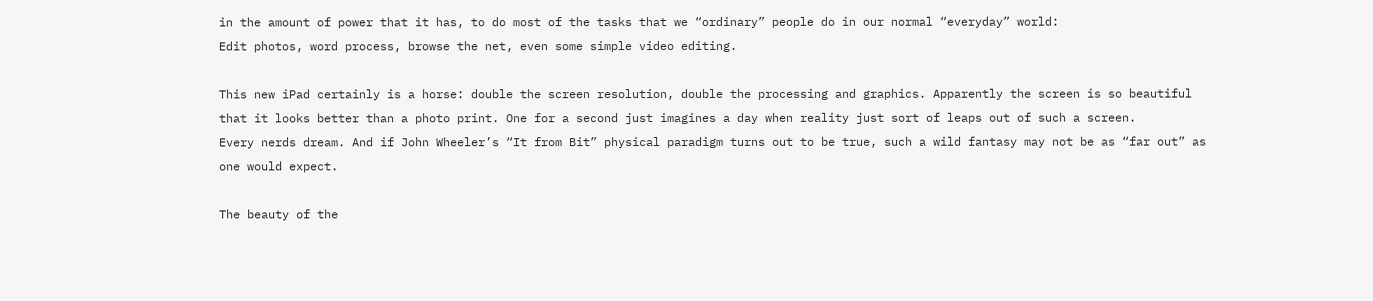in the amount of power that it has, to do most of the tasks that we “ordinary” people do in our normal “everyday” world:
Edit photos, word process, browse the net, even some simple video editing.

This new iPad certainly is a horse: double the screen resolution, double the processing and graphics. Apparently the screen is so beautiful that it looks better than a photo print. One for a second just imagines a day when reality just sort of leaps out of such a screen.
Every nerds dream. And if John Wheeler’s “It from Bit” physical paradigm turns out to be true, such a wild fantasy may not be as “far out” as one would expect.

The beauty of the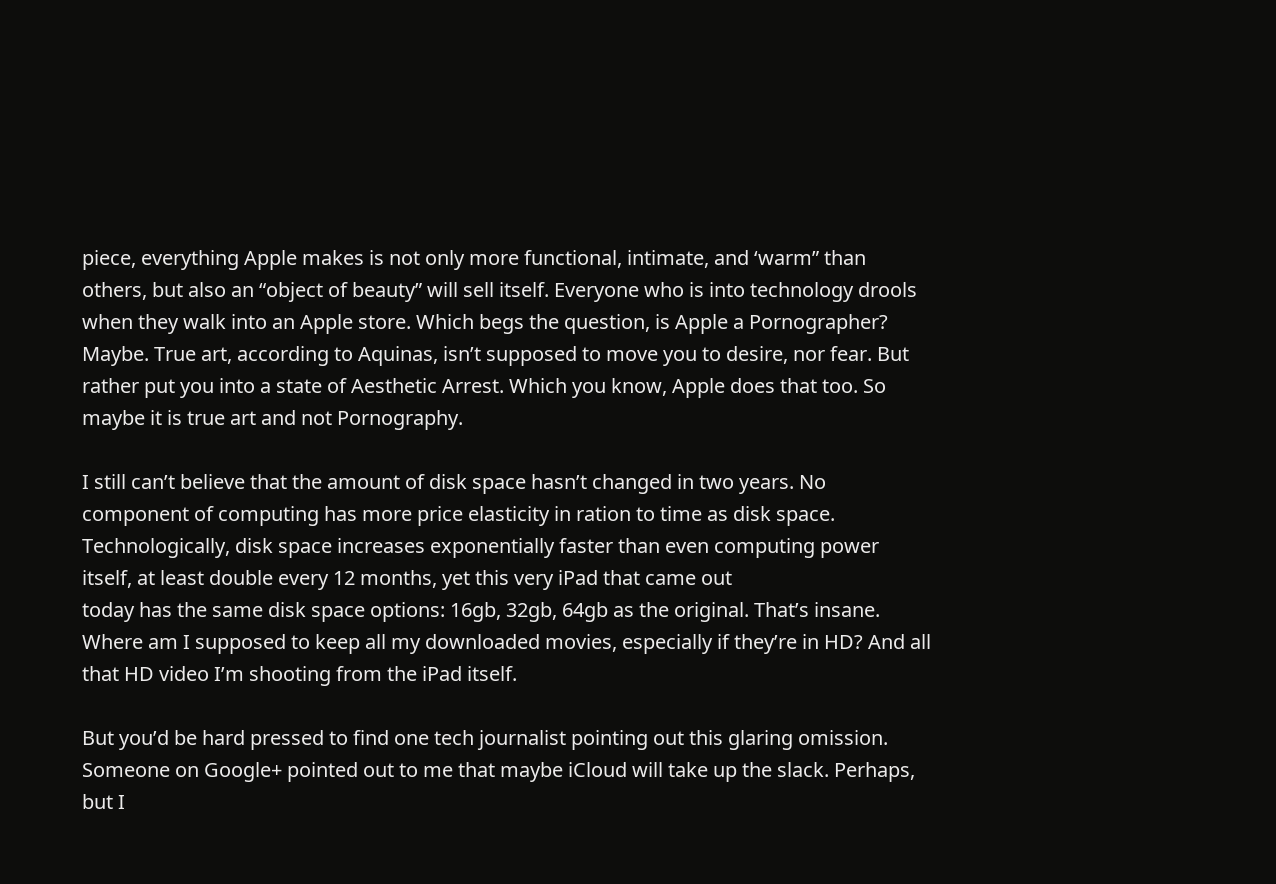piece, everything Apple makes is not only more functional, intimate, and ‘warm” than others, but also an “object of beauty” will sell itself. Everyone who is into technology drools when they walk into an Apple store. Which begs the question, is Apple a Pornographer?
Maybe. True art, according to Aquinas, isn’t supposed to move you to desire, nor fear. But rather put you into a state of Aesthetic Arrest. Which you know, Apple does that too. So maybe it is true art and not Pornography.

I still can’t believe that the amount of disk space hasn’t changed in two years. No component of computing has more price elasticity in ration to time as disk space. Technologically, disk space increases exponentially faster than even computing power itself, at least double every 12 months, yet this very iPad that came out
today has the same disk space options: 16gb, 32gb, 64gb as the original. That’s insane. Where am I supposed to keep all my downloaded movies, especially if they’re in HD? And all that HD video I’m shooting from the iPad itself.

But you’d be hard pressed to find one tech journalist pointing out this glaring omission. Someone on Google+ pointed out to me that maybe iCloud will take up the slack. Perhaps, but I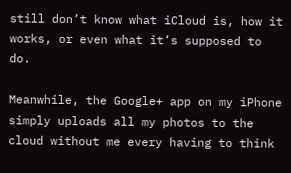still don’t know what iCloud is, how it works, or even what it’s supposed to do.

Meanwhile, the Google+ app on my iPhone simply uploads all my photos to the cloud without me every having to think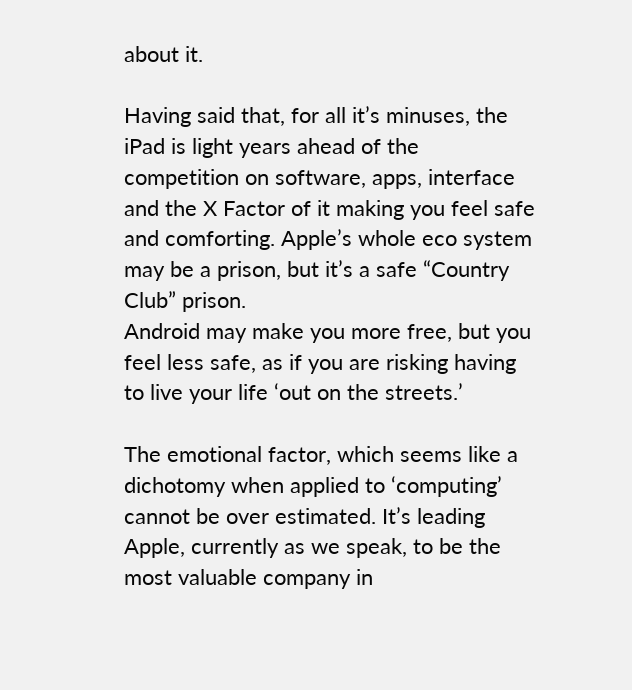about it.

Having said that, for all it’s minuses, the iPad is light years ahead of the competition on software, apps, interface and the X Factor of it making you feel safe and comforting. Apple’s whole eco system may be a prison, but it’s a safe “Country Club” prison.
Android may make you more free, but you feel less safe, as if you are risking having to live your life ‘out on the streets.’

The emotional factor, which seems like a dichotomy when applied to ‘computing’ cannot be over estimated. It’s leading Apple, currently as we speak, to be the most valuable company in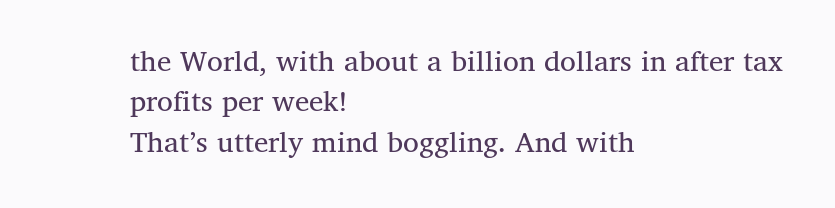the World, with about a billion dollars in after tax profits per week!
That’s utterly mind boggling. And with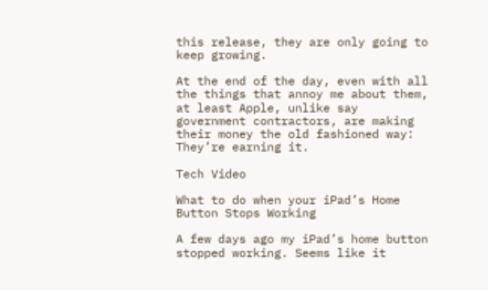this release, they are only going to keep growing.

At the end of the day, even with all the things that annoy me about them, at least Apple, unlike say government contractors, are making their money the old fashioned way: They’re earning it.

Tech Video

What to do when your iPad’s Home Button Stops Working

A few days ago my iPad’s home button stopped working. Seems like it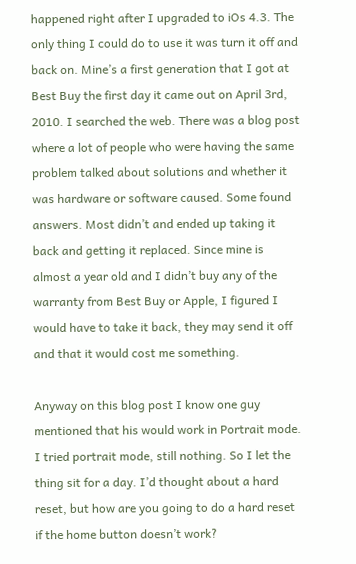happened right after I upgraded to iOs 4.3. The only thing I could do to use it was turn it off and back on. Mine’s a first generation that I got at Best Buy the first day it came out on April 3rd, 2010. I searched the web. There was a blog post where a lot of people who were having the same problem talked about solutions and whether it was hardware or software caused. Some found answers. Most didn’t and ended up taking it back and getting it replaced. Since mine is almost a year old and I didn’t buy any of the warranty from Best Buy or Apple, I figured I would have to take it back, they may send it off and that it would cost me something.

Anyway on this blog post I know one guy mentioned that his would work in Portrait mode. I tried portrait mode, still nothing. So I let the thing sit for a day. I’d thought about a hard reset, but how are you going to do a hard reset if the home button doesn’t work?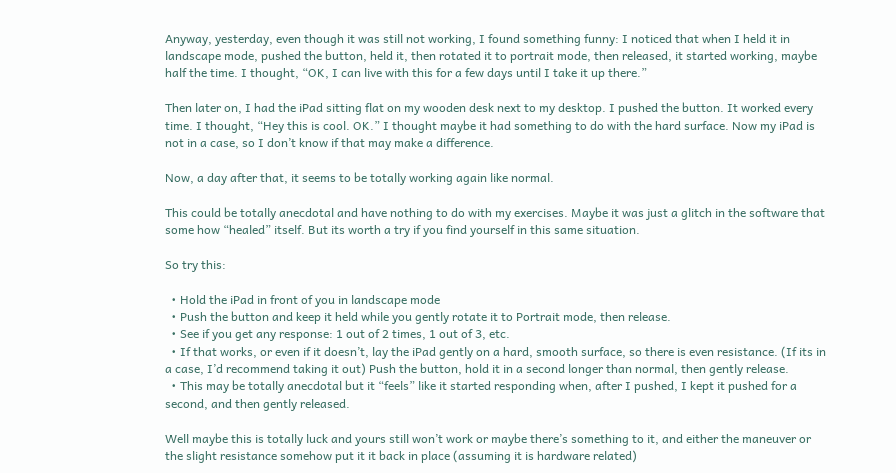Anyway, yesterday, even though it was still not working, I found something funny: I noticed that when I held it in landscape mode, pushed the button, held it, then rotated it to portrait mode, then released, it started working, maybe half the time. I thought, “OK, I can live with this for a few days until I take it up there.”

Then later on, I had the iPad sitting flat on my wooden desk next to my desktop. I pushed the button. It worked every time. I thought, “Hey this is cool. OK.” I thought maybe it had something to do with the hard surface. Now my iPad is not in a case, so I don’t know if that may make a difference.

Now, a day after that, it seems to be totally working again like normal.

This could be totally anecdotal and have nothing to do with my exercises. Maybe it was just a glitch in the software that some how “healed” itself. But its worth a try if you find yourself in this same situation.

So try this:

  • Hold the iPad in front of you in landscape mode
  • Push the button and keep it held while you gently rotate it to Portrait mode, then release.
  • See if you get any response: 1 out of 2 times, 1 out of 3, etc.
  • If that works, or even if it doesn’t, lay the iPad gently on a hard, smooth surface, so there is even resistance. (If its in a case, I’d recommend taking it out) Push the button, hold it in a second longer than normal, then gently release.
  • This may be totally anecdotal but it “feels” like it started responding when, after I pushed, I kept it pushed for a second, and then gently released.

Well maybe this is totally luck and yours still won’t work or maybe there’s something to it, and either the maneuver or the slight resistance somehow put it it back in place (assuming it is hardware related)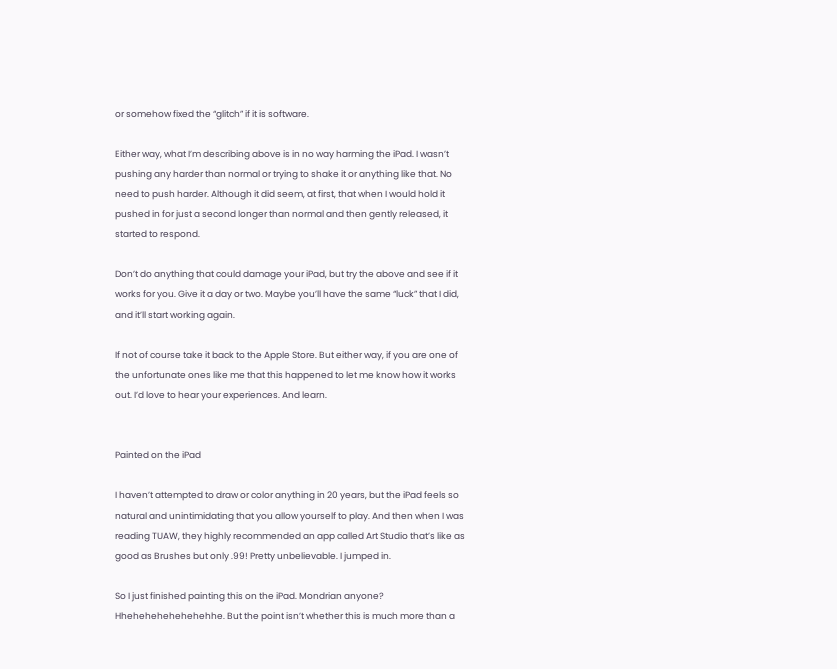or somehow fixed the “glitch” if it is software.

Either way, what I’m describing above is in no way harming the iPad. I wasn’t pushing any harder than normal or trying to shake it or anything like that. No need to push harder. Although it did seem, at first, that when I would hold it pushed in for just a second longer than normal and then gently released, it started to respond.

Don’t do anything that could damage your iPad, but try the above and see if it works for you. Give it a day or two. Maybe you’ll have the same “luck” that I did, and it’ll start working again.

If not of course take it back to the Apple Store. But either way, if you are one of the unfortunate ones like me that this happened to let me know how it works out. I’d love to hear your experiences. And learn.


Painted on the iPad

I haven’t attempted to draw or color anything in 20 years, but the iPad feels so natural and unintimidating that you allow yourself to play. And then when I was reading TUAW, they highly recommended an app called Art Studio that’s like as good as Brushes but only .99! Pretty unbelievable. I jumped in.

So I just finished painting this on the iPad. Mondrian anyone? Hhehehehehehehehhe. But the point isn’t whether this is much more than a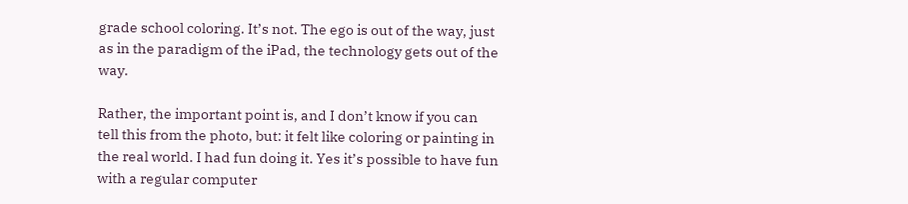grade school coloring. It’s not. The ego is out of the way, just as in the paradigm of the iPad, the technology gets out of the way.

Rather, the important point is, and I don’t know if you can tell this from the photo, but: it felt like coloring or painting in the real world. I had fun doing it. Yes it’s possible to have fun with a regular computer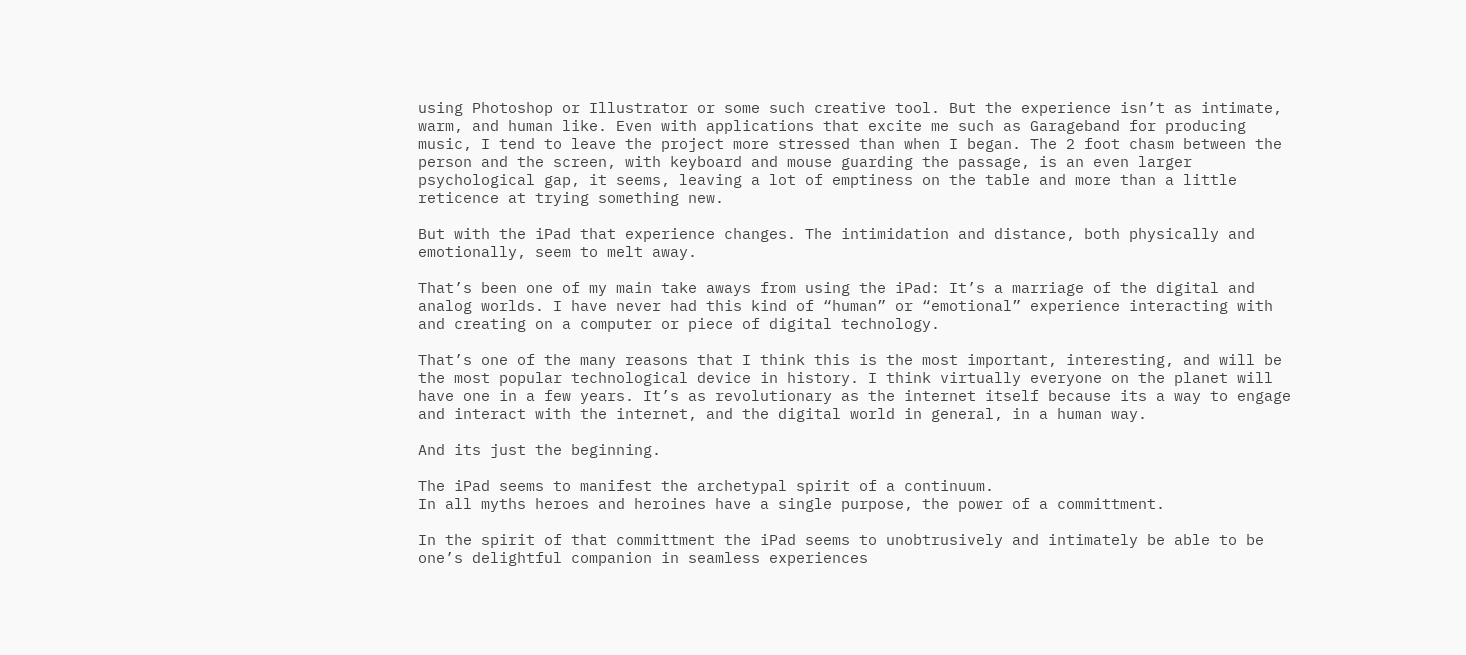using Photoshop or Illustrator or some such creative tool. But the experience isn’t as intimate, warm, and human like. Even with applications that excite me such as Garageband for producing music, I tend to leave the project more stressed than when I began. The 2 foot chasm between the person and the screen, with keyboard and mouse guarding the passage, is an even larger psychological gap, it seems, leaving a lot of emptiness on the table and more than a little reticence at trying something new.

But with the iPad that experience changes. The intimidation and distance, both physically and emotionally, seem to melt away.

That’s been one of my main take aways from using the iPad: It’s a marriage of the digital and analog worlds. I have never had this kind of “human” or “emotional” experience interacting with and creating on a computer or piece of digital technology.

That’s one of the many reasons that I think this is the most important, interesting, and will be the most popular technological device in history. I think virtually everyone on the planet will have one in a few years. It’s as revolutionary as the internet itself because its a way to engage and interact with the internet, and the digital world in general, in a human way.

And its just the beginning.

The iPad seems to manifest the archetypal spirit of a continuum.
In all myths heroes and heroines have a single purpose, the power of a committment.

In the spirit of that committment the iPad seems to unobtrusively and intimately be able to be one’s delightful companion in seamless experiences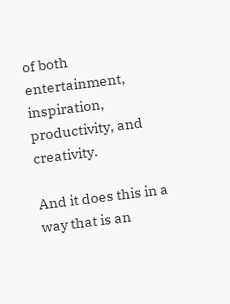of both entertainment, inspiration, productivity, and creativity.

And it does this in a way that is an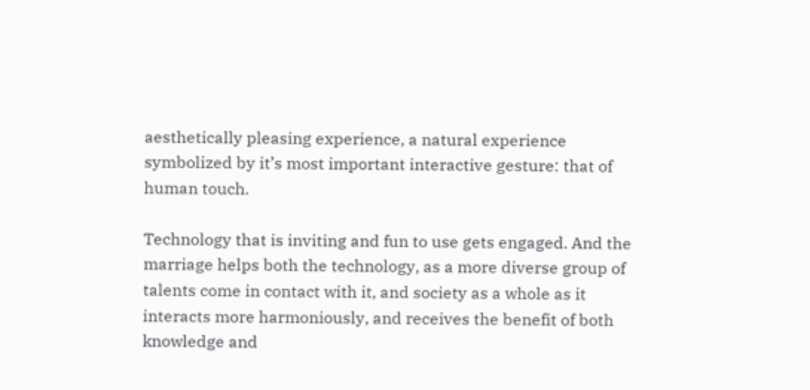aesthetically pleasing experience, a natural experience symbolized by it’s most important interactive gesture: that of human touch.

Technology that is inviting and fun to use gets engaged. And the marriage helps both the technology, as a more diverse group of talents come in contact with it, and society as a whole as it interacts more harmoniously, and receives the benefit of both knowledge and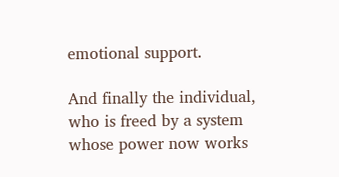emotional support.

And finally the individual, who is freed by a system whose power now works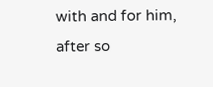with and for him, after so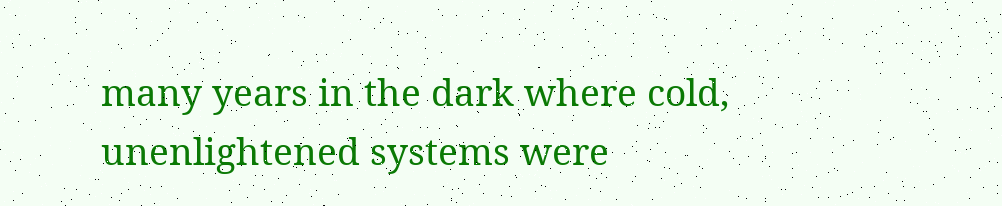many years in the dark where cold, unenlightened systems were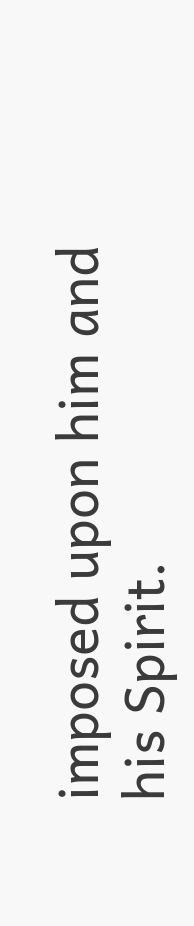imposed upon him and his Spirit.